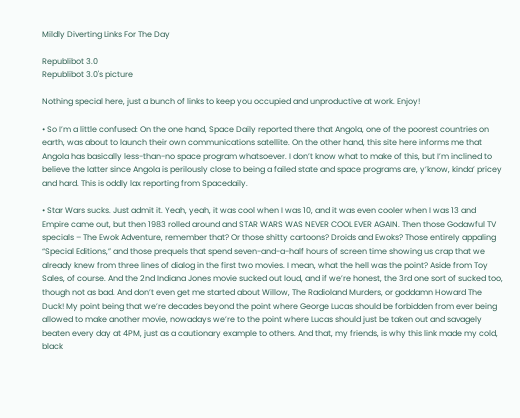Mildly Diverting Links For The Day

Republibot 3.0
Republibot 3.0's picture

Nothing special here, just a bunch of links to keep you occupied and unproductive at work. Enjoy!

• So I’m a little confused: On the one hand, Space Daily reported there that Angola, one of the poorest countries on earth, was about to launch their own communications satellite. On the other hand, this site here informs me that Angola has basically less-than-no space program whatsoever. I don’t know what to make of this, but I’m inclined to believe the latter since Angola is perilously close to being a failed state and space programs are, y’know, kinda’ pricey and hard. This is oddly lax reporting from Spacedaily.

• Star Wars sucks. Just admit it. Yeah, yeah, it was cool when I was 10, and it was even cooler when I was 13 and Empire came out, but then 1983 rolled around and STAR WARS WAS NEVER COOL EVER AGAIN. Then those Godawful TV specials – The Ewok Adventure, remember that? Or those shitty cartoons? Droids and Ewoks? Those entirely appaling “Special Editions,” and those prequels that spend seven-and-a-half hours of screen time showing us crap that we already knew from three lines of dialog in the first two movies. I mean, what the hell was the point? Aside from Toy Sales, of course. And the 2nd Indiana Jones movie sucked out loud, and if we’re honest, the 3rd one sort of sucked too, though not as bad. And don’t even get me started about Willow, The Radioland Murders, or goddamn Howard The Duck! My point being that we’re decades beyond the point where George Lucas should be forbidden from ever being allowed to make another movie, nowadays we’re to the point where Lucas should just be taken out and savagely beaten every day at 4PM, just as a cautionary example to others. And that, my friends, is why this link made my cold, black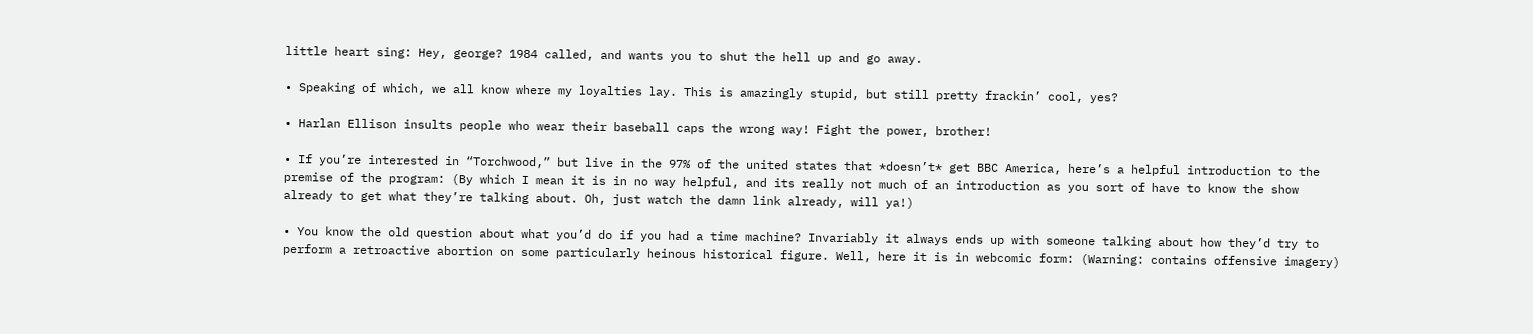little heart sing: Hey, george? 1984 called, and wants you to shut the hell up and go away.

• Speaking of which, we all know where my loyalties lay. This is amazingly stupid, but still pretty frackin’ cool, yes?

• Harlan Ellison insults people who wear their baseball caps the wrong way! Fight the power, brother!

• If you’re interested in “Torchwood,” but live in the 97% of the united states that *doesn’t* get BBC America, here’s a helpful introduction to the premise of the program: (By which I mean it is in no way helpful, and its really not much of an introduction as you sort of have to know the show already to get what they’re talking about. Oh, just watch the damn link already, will ya!)

• You know the old question about what you’d do if you had a time machine? Invariably it always ends up with someone talking about how they’d try to perform a retroactive abortion on some particularly heinous historical figure. Well, here it is in webcomic form: (Warning: contains offensive imagery)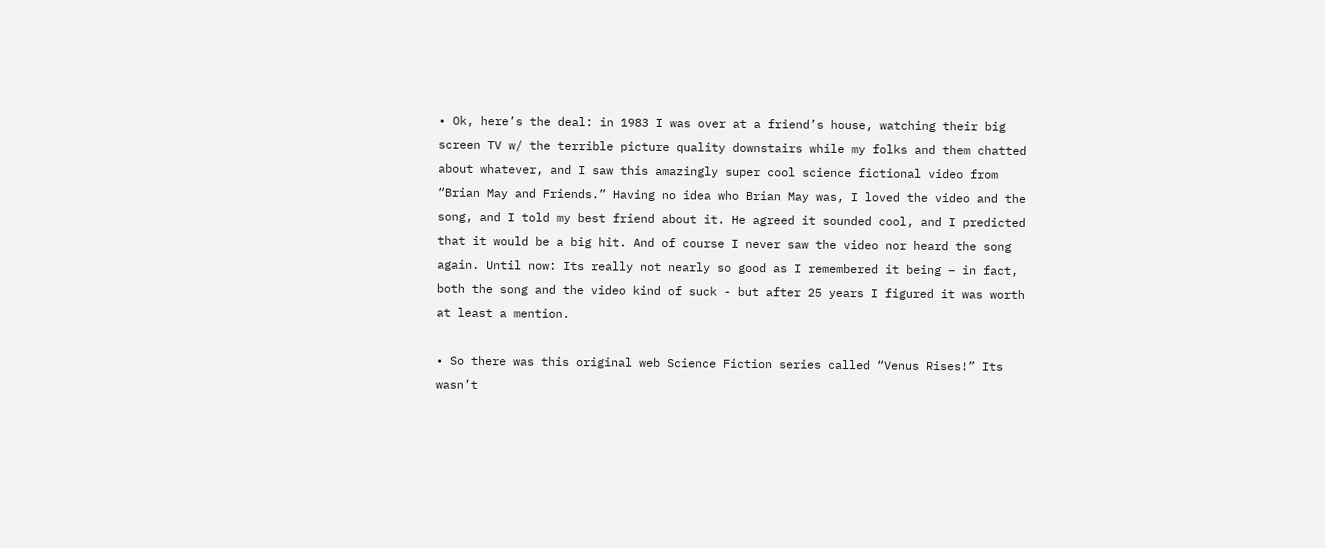• Ok, here’s the deal: in 1983 I was over at a friend’s house, watching their big screen TV w/ the terrible picture quality downstairs while my folks and them chatted about whatever, and I saw this amazingly super cool science fictional video from “Brian May and Friends.” Having no idea who Brian May was, I loved the video and the song, and I told my best friend about it. He agreed it sounded cool, and I predicted that it would be a big hit. And of course I never saw the video nor heard the song again. Until now: Its really not nearly so good as I remembered it being – in fact, both the song and the video kind of suck - but after 25 years I figured it was worth at least a mention.

• So there was this original web Science Fiction series called “Venus Rises!” Its wasn’t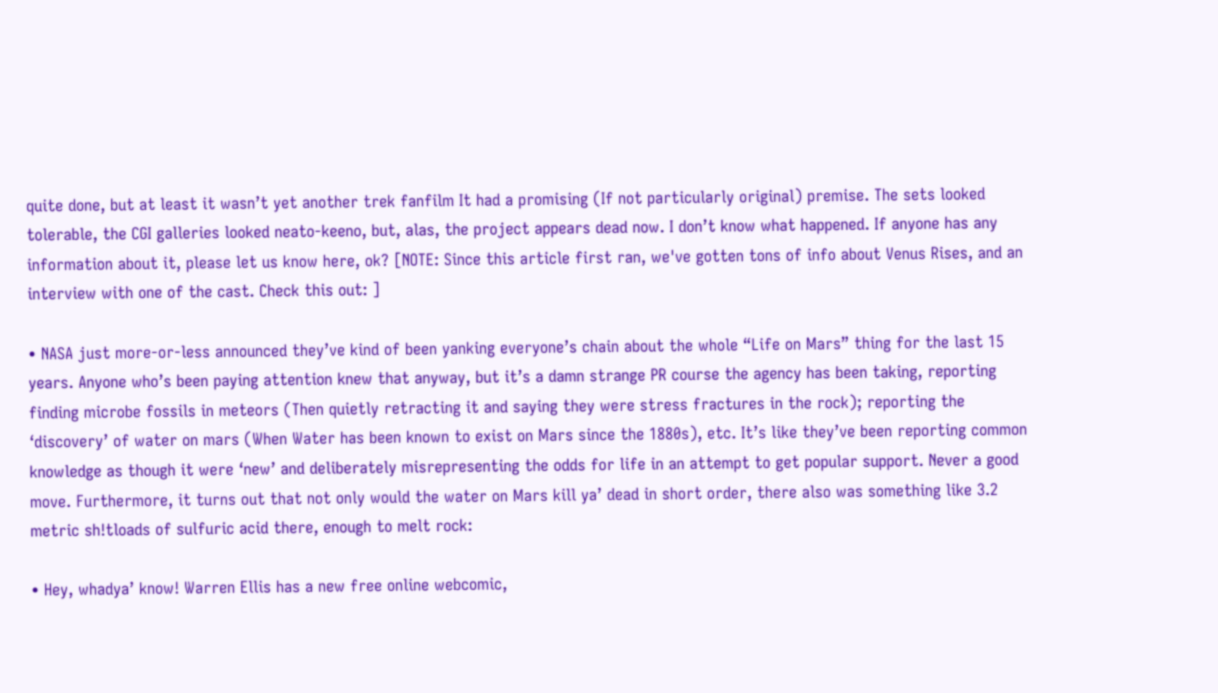quite done, but at least it wasn’t yet another trek fanfilm It had a promising (If not particularly original) premise. The sets looked tolerable, the CGI galleries looked neato-keeno, but, alas, the project appears dead now. I don’t know what happened. If anyone has any information about it, please let us know here, ok? [NOTE: Since this article first ran, we've gotten tons of info about Venus Rises, and an interview with one of the cast. Check this out: ]

• NASA just more-or-less announced they’ve kind of been yanking everyone’s chain about the whole “Life on Mars” thing for the last 15 years. Anyone who’s been paying attention knew that anyway, but it’s a damn strange PR course the agency has been taking, reporting finding microbe fossils in meteors (Then quietly retracting it and saying they were stress fractures in the rock); reporting the ‘discovery’ of water on mars (When Water has been known to exist on Mars since the 1880s), etc. It’s like they’ve been reporting common knowledge as though it were ‘new’ and deliberately misrepresenting the odds for life in an attempt to get popular support. Never a good move. Furthermore, it turns out that not only would the water on Mars kill ya’ dead in short order, there also was something like 3.2 metric sh!tloads of sulfuric acid there, enough to melt rock:

• Hey, whadya’ know! Warren Ellis has a new free online webcomic,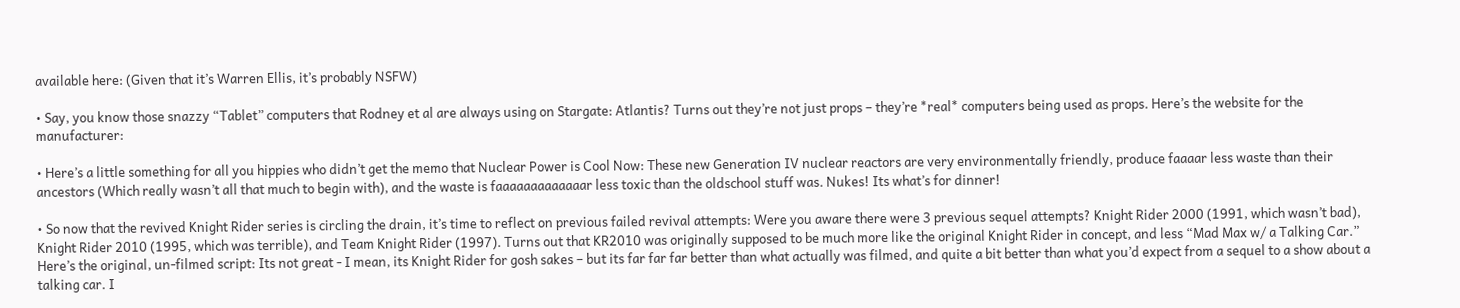available here: (Given that it’s Warren Ellis, it’s probably NSFW)

• Say, you know those snazzy “Tablet” computers that Rodney et al are always using on Stargate: Atlantis? Turns out they’re not just props – they’re *real* computers being used as props. Here’s the website for the manufacturer:

• Here’s a little something for all you hippies who didn’t get the memo that Nuclear Power is Cool Now: These new Generation IV nuclear reactors are very environmentally friendly, produce faaaar less waste than their ancestors (Which really wasn’t all that much to begin with), and the waste is faaaaaaaaaaaaar less toxic than the oldschool stuff was. Nukes! Its what’s for dinner!

• So now that the revived Knight Rider series is circling the drain, it’s time to reflect on previous failed revival attempts: Were you aware there were 3 previous sequel attempts? Knight Rider 2000 (1991, which wasn’t bad), Knight Rider 2010 (1995, which was terrible), and Team Knight Rider (1997). Turns out that KR2010 was originally supposed to be much more like the original Knight Rider in concept, and less “Mad Max w/ a Talking Car.” Here’s the original, un-filmed script: Its not great - I mean, its Knight Rider for gosh sakes – but its far far far better than what actually was filmed, and quite a bit better than what you’d expect from a sequel to a show about a talking car. I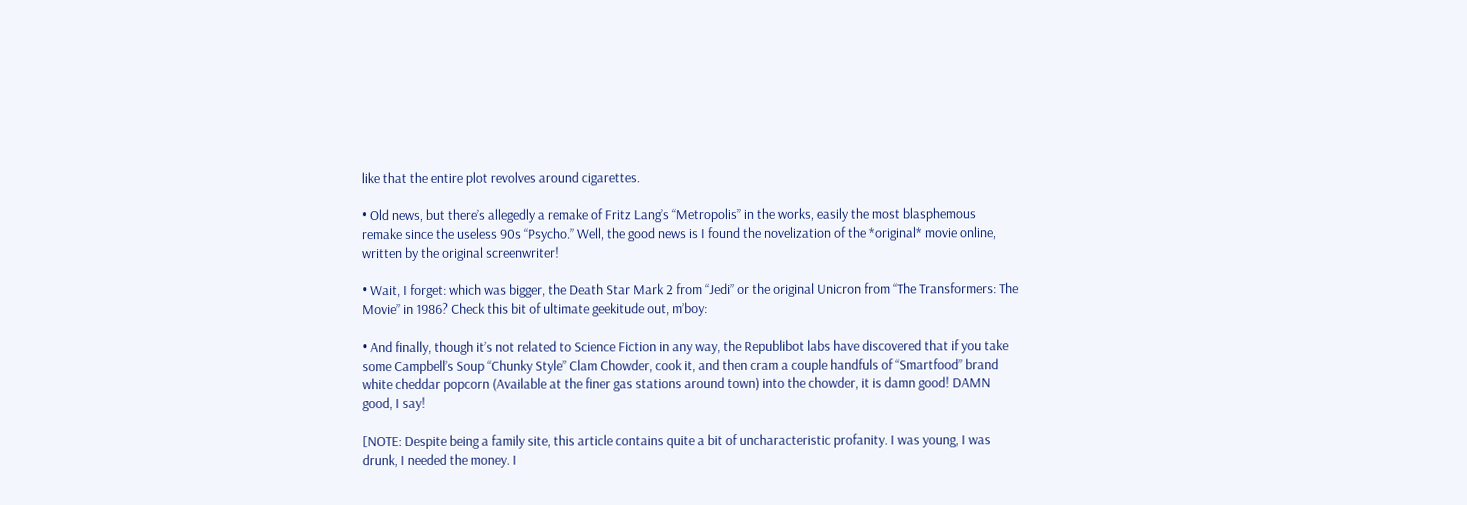like that the entire plot revolves around cigarettes.

• Old news, but there’s allegedly a remake of Fritz Lang’s “Metropolis” in the works, easily the most blasphemous remake since the useless 90s “Psycho.” Well, the good news is I found the novelization of the *original* movie online, written by the original screenwriter!

• Wait, I forget: which was bigger, the Death Star Mark 2 from “Jedi” or the original Unicron from “The Transformers: The Movie” in 1986? Check this bit of ultimate geekitude out, m’boy:

• And finally, though it’s not related to Science Fiction in any way, the Republibot labs have discovered that if you take some Campbell’s Soup “Chunky Style” Clam Chowder, cook it, and then cram a couple handfuls of “Smartfood” brand white cheddar popcorn (Available at the finer gas stations around town) into the chowder, it is damn good! DAMN good, I say!

[NOTE: Despite being a family site, this article contains quite a bit of uncharacteristic profanity. I was young, I was drunk, I needed the money. I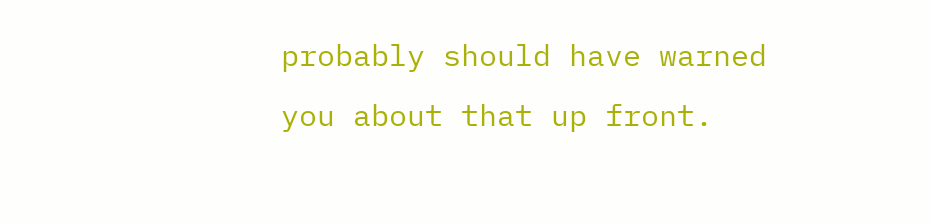probably should have warned you about that up front.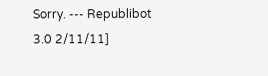Sorry. --- Republibot 3.0 2/11/11]